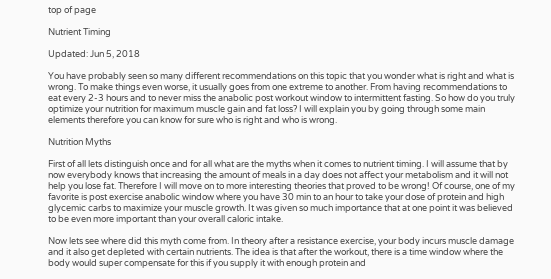top of page

Nutrient Timing

Updated: Jun 5, 2018

You have probably seen so many different recommendations on this topic that you wonder what is right and what is wrong. To make things even worse, it usually goes from one extreme to another. From having recommendations to eat every 2-3 hours and to never miss the anabolic post workout window to intermittent fasting. So how do you truly optimize your nutrition for maximum muscle gain and fat loss? I will explain you by going through some main elements therefore you can know for sure who is right and who is wrong.

Nutrition Myths

First of all lets distinguish once and for all what are the myths when it comes to nutrient timing. I will assume that by now everybody knows that increasing the amount of meals in a day does not affect your metabolism and it will not help you lose fat. Therefore I will move on to more interesting theories that proved to be wrong! Of course, one of my favorite is post exercise anabolic window where you have 30 min to an hour to take your dose of protein and high glycemic carbs to maximize your muscle growth. It was given so much importance that at one point it was believed to be even more important than your overall caloric intake.

Now lets see where did this myth come from. In theory after a resistance exercise, your body incurs muscle damage and it also get depleted with certain nutrients. The idea is that after the workout, there is a time window where the body would super compensate for this if you supply it with enough protein and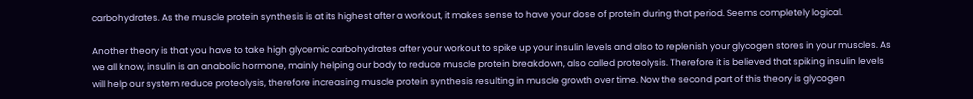carbohydrates. As the muscle protein synthesis is at its highest after a workout, it makes sense to have your dose of protein during that period. Seems completely logical.

Another theory is that you have to take high glycemic carbohydrates after your workout to spike up your insulin levels and also to replenish your glycogen stores in your muscles. As we all know, insulin is an anabolic hormone, mainly helping our body to reduce muscle protein breakdown, also called proteolysis. Therefore it is believed that spiking insulin levels will help our system reduce proteolysis, therefore increasing muscle protein synthesis resulting in muscle growth over time. Now the second part of this theory is glycogen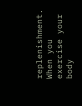replenishment. When you exercise your body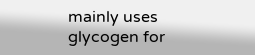mainly uses glycogen for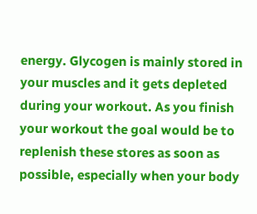energy. Glycogen is mainly stored in your muscles and it gets depleted during your workout. As you finish your workout the goal would be to replenish these stores as soon as possible, especially when your body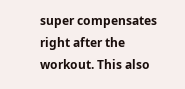super compensates right after the workout. This also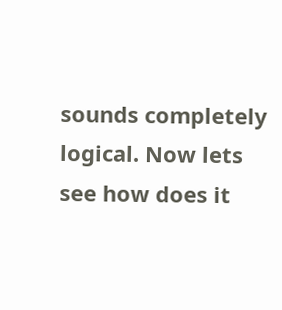sounds completely logical. Now lets see how does it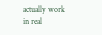actually work in real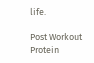life.

Post Workout Protein